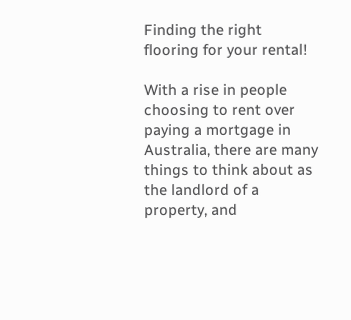Finding the right flooring for your rental!

With a rise in people choosing to rent over paying a mortgage in Australia, there are many things to think about as the landlord of a property, and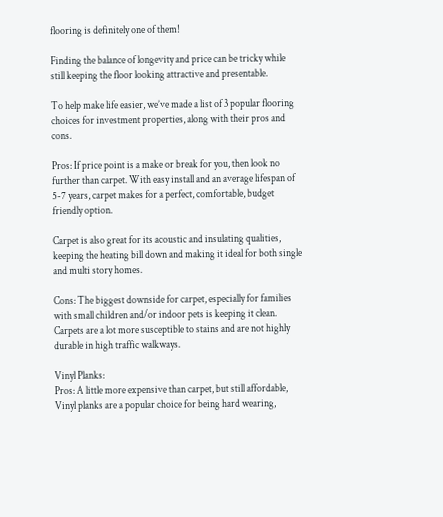flooring is definitely one of them!

Finding the balance of longevity and price can be tricky while still keeping the floor looking attractive and presentable.

To help make life easier, we’ve made a list of 3 popular flooring choices for investment properties, along with their pros and cons.

Pros: If price point is a make or break for you, then look no further than carpet. With easy install and an average lifespan of 5-7 years, carpet makes for a perfect, comfortable, budget friendly option.

Carpet is also great for its acoustic and insulating qualities, keeping the heating bill down and making it ideal for both single and multi story homes.

Cons: The biggest downside for carpet, especially for families with small children and/or indoor pets is keeping it clean. Carpets are a lot more susceptible to stains and are not highly durable in high traffic walkways.

Vinyl Planks:
Pros: A little more expensive than carpet, but still affordable, Vinyl planks are a popular choice for being hard wearing,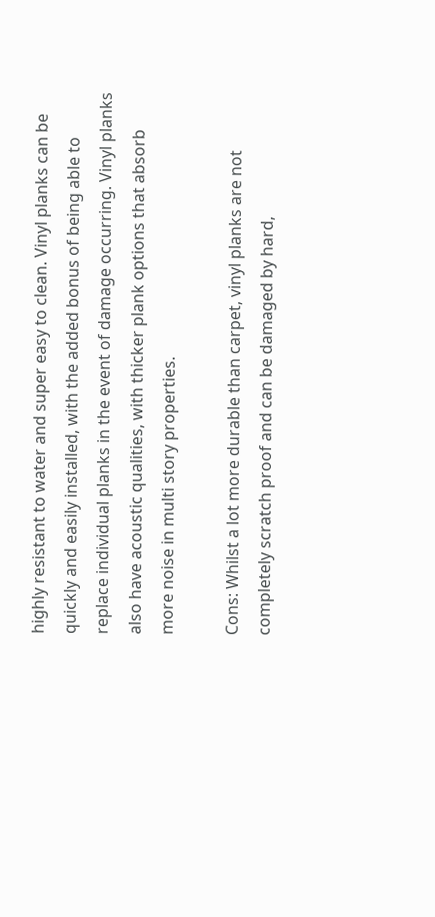highly resistant to water and super easy to clean. Vinyl planks can be quickly and easily installed, with the added bonus of being able to replace individual planks in the event of damage occurring. Vinyl planks also have acoustic qualities, with thicker plank options that absorb more noise in multi story properties.

Cons: Whilst a lot more durable than carpet, vinyl planks are not completely scratch proof and can be damaged by hard,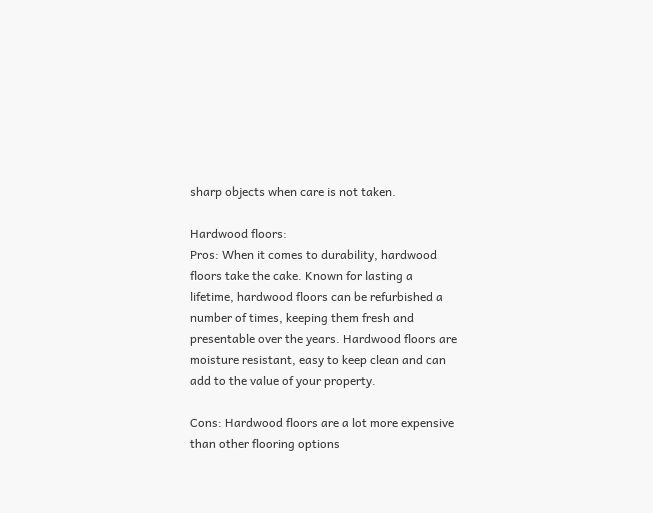sharp objects when care is not taken.

Hardwood floors:
Pros: When it comes to durability, hardwood floors take the cake. Known for lasting a lifetime, hardwood floors can be refurbished a number of times, keeping them fresh and presentable over the years. Hardwood floors are moisture resistant, easy to keep clean and can add to the value of your property.

Cons: Hardwood floors are a lot more expensive than other flooring options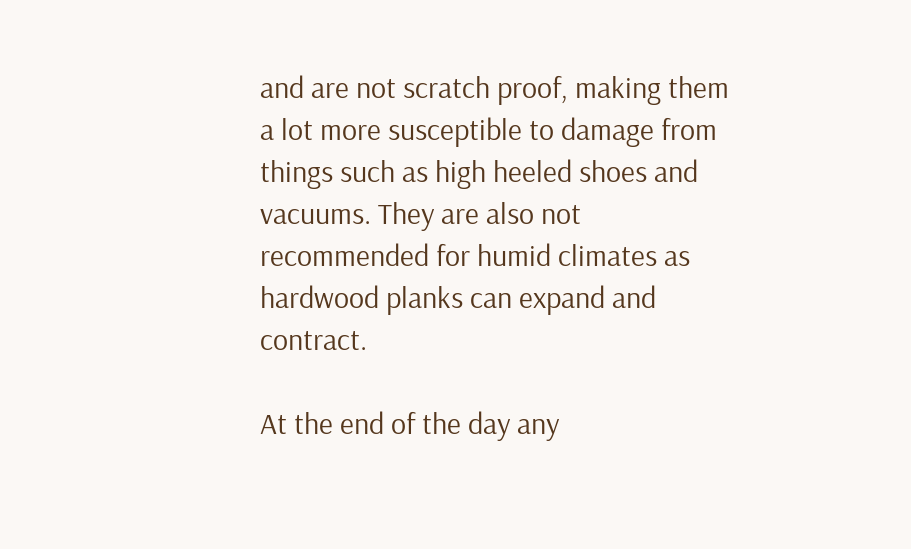and are not scratch proof, making them a lot more susceptible to damage from things such as high heeled shoes and vacuums. They are also not recommended for humid climates as hardwood planks can expand and contract.

At the end of the day any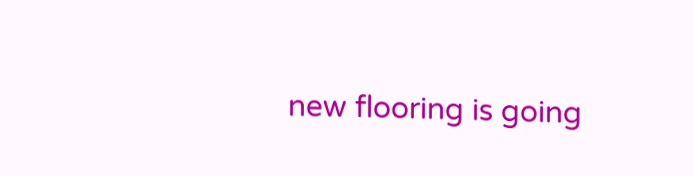new flooring is going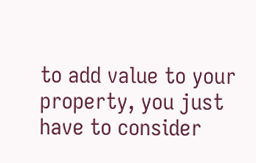to add value to your property, you just have to consider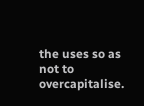the uses so as not to overcapitalise.